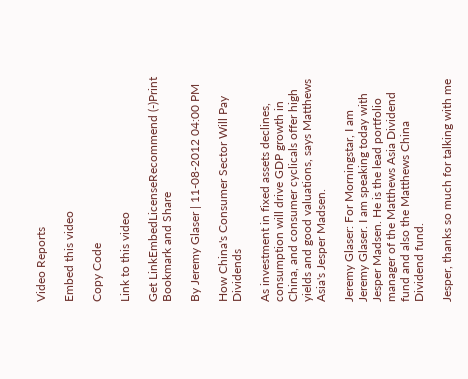Video Reports

Embed this video

Copy Code

Link to this video

Get LinkEmbedLicenseRecommend (-)Print
Bookmark and Share

By Jeremy Glaser | 11-08-2012 04:00 PM

How China's Consumer Sector Will Pay Dividends

As investment in fixed assets declines, consumption will drive GDP growth in China, and consumer cyclicals offer high yields and good valuations, says Matthews Asia's Jesper Madsen.

Jeremy Glaser: For Morningstar, I am Jeremy Glaser. I am speaking today with Jesper Madsen. He is the lead portfolio manager of the Matthews Asia Dividend fund and also the Matthews China Dividend fund.

Jesper, thanks so much for talking with me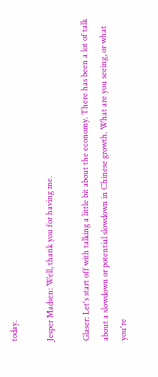today.

Jesper Madsen: Well, thank you for having me.

Glaser: Let's start off with talking a little bit about the economy. There has been a lot of talk about a slowdown or potential slowdown in Chinese growth. What are you seeing, or what you're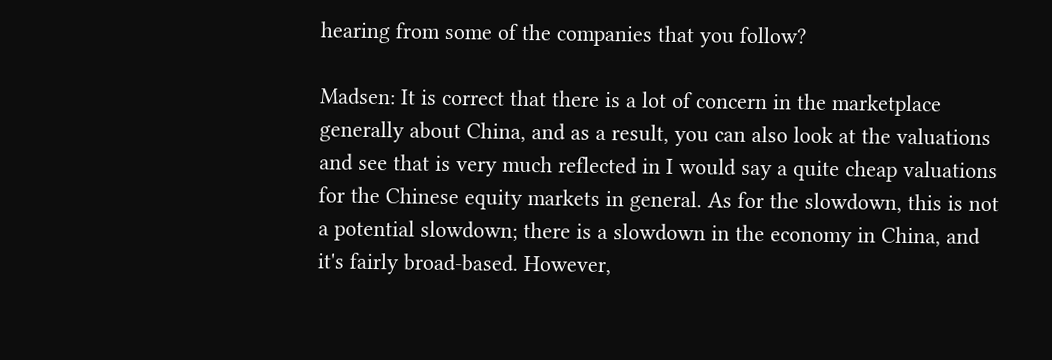hearing from some of the companies that you follow?

Madsen: It is correct that there is a lot of concern in the marketplace generally about China, and as a result, you can also look at the valuations and see that is very much reflected in I would say a quite cheap valuations for the Chinese equity markets in general. As for the slowdown, this is not a potential slowdown; there is a slowdown in the economy in China, and it's fairly broad-based. However,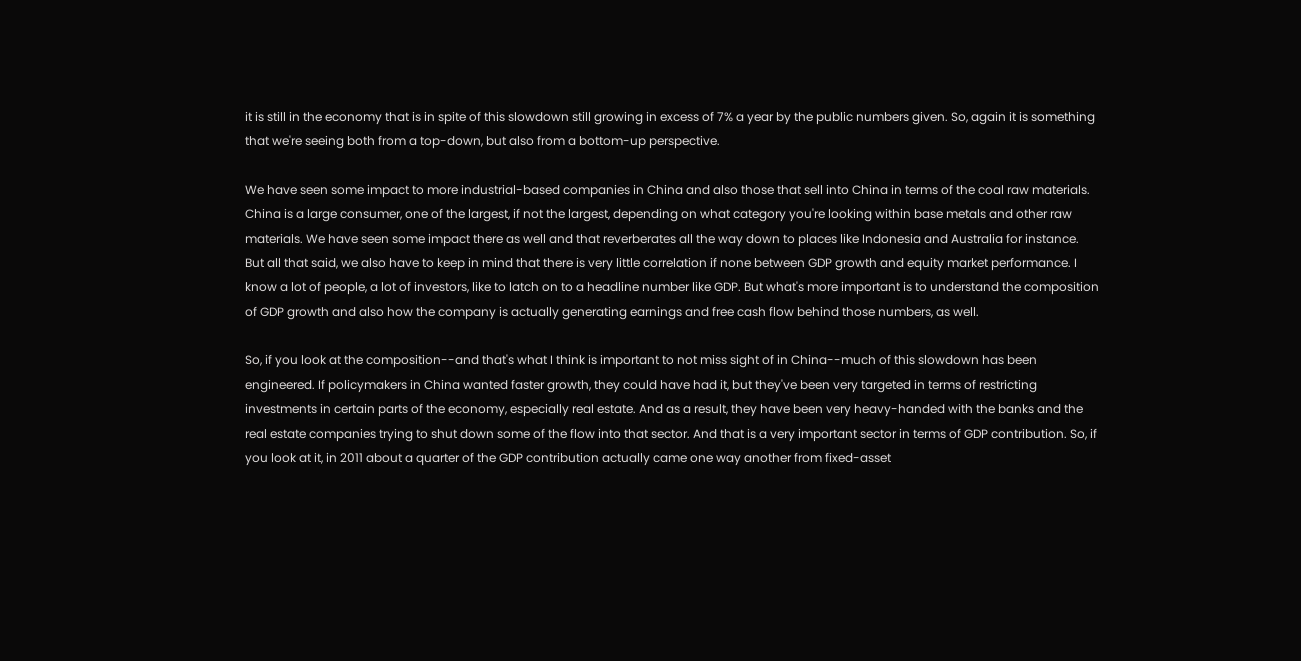it is still in the economy that is in spite of this slowdown still growing in excess of 7% a year by the public numbers given. So, again it is something that we're seeing both from a top-down, but also from a bottom-up perspective.

We have seen some impact to more industrial-based companies in China and also those that sell into China in terms of the coal raw materials. China is a large consumer, one of the largest, if not the largest, depending on what category you're looking within base metals and other raw materials. We have seen some impact there as well and that reverberates all the way down to places like Indonesia and Australia for instance. But all that said, we also have to keep in mind that there is very little correlation if none between GDP growth and equity market performance. I know a lot of people, a lot of investors, like to latch on to a headline number like GDP. But what's more important is to understand the composition of GDP growth and also how the company is actually generating earnings and free cash flow behind those numbers, as well.

So, if you look at the composition--and that's what I think is important to not miss sight of in China--much of this slowdown has been engineered. If policymakers in China wanted faster growth, they could have had it, but they've been very targeted in terms of restricting investments in certain parts of the economy, especially real estate. And as a result, they have been very heavy-handed with the banks and the real estate companies trying to shut down some of the flow into that sector. And that is a very important sector in terms of GDP contribution. So, if you look at it, in 2011 about a quarter of the GDP contribution actually came one way another from fixed-asset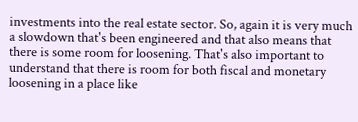investments into the real estate sector. So, again it is very much a slowdown that's been engineered and that also means that there is some room for loosening. That's also important to understand that there is room for both fiscal and monetary loosening in a place like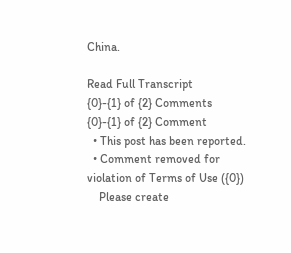China.

Read Full Transcript
{0}-{1} of {2} Comments
{0}-{1} of {2} Comment
  • This post has been reported.
  • Comment removed for violation of Terms of Use ({0})
    Please create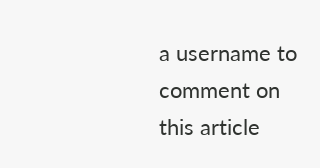a username to comment on this article